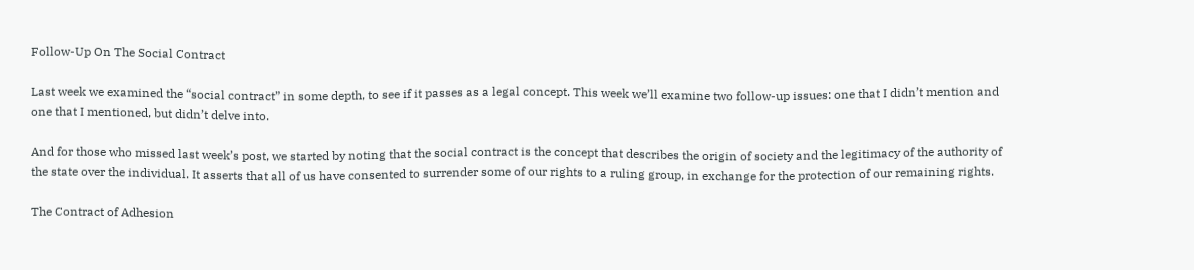Follow-Up On The Social Contract

Last week we examined the “social contract” in some depth, to see if it passes as a legal concept. This week we’ll examine two follow-up issues: one that I didn’t mention and one that I mentioned, but didn’t delve into.

And for those who missed last week’s post, we started by noting that the social contract is the concept that describes the origin of society and the legitimacy of the authority of the state over the individual. It asserts that all of us have consented to surrender some of our rights to a ruling group, in exchange for the protection of our remaining rights.

The Contract of Adhesion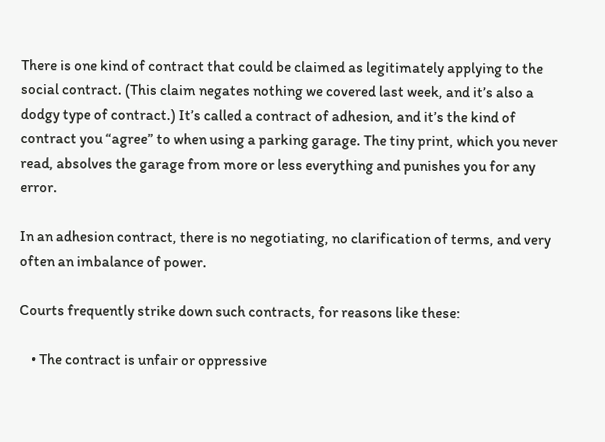There is one kind of contract that could be claimed as legitimately applying to the social contract. (This claim negates nothing we covered last week, and it’s also a dodgy type of contract.) It’s called a contract of adhesion, and it’s the kind of contract you “agree” to when using a parking garage. The tiny print, which you never read, absolves the garage from more or less everything and punishes you for any error.

In an adhesion contract, there is no negotiating, no clarification of terms, and very often an imbalance of power.

Courts frequently strike down such contracts, for reasons like these:

    • The contract is unfair or oppressive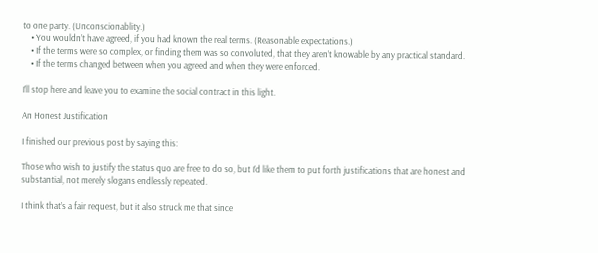to one party. (Unconscionablity.)
    • You wouldn’t have agreed, if you had known the real terms. (Reasonable expectations.)
    • If the terms were so complex, or finding them was so convoluted, that they aren’t knowable by any practical standard.
    • If the terms changed between when you agreed and when they were enforced.

I’ll stop here and leave you to examine the social contract in this light.

An Honest Justification

I finished our previous post by saying this:

Those who wish to justify the status quo are free to do so, but I’d like them to put forth justifications that are honest and substantial, not merely slogans endlessly repeated.

I think that’s a fair request, but it also struck me that since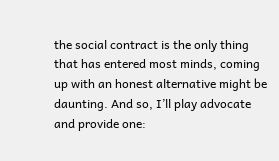the social contract is the only thing that has entered most minds, coming up with an honest alternative might be daunting. And so, I’ll play advocate and provide one: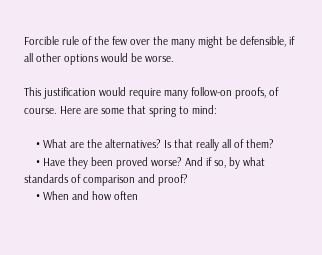Forcible rule of the few over the many might be defensible, if all other options would be worse.

This justification would require many follow-on proofs, of course. Here are some that spring to mind:

    • What are the alternatives? Is that really all of them?
    • Have they been proved worse? And if so, by what standards of comparison and proof?
    • When and how often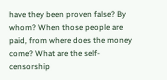have they been proven false? By whom? When those people are paid, from where does the money come? What are the self-censorship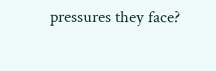pressures they face?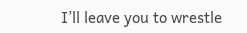I’ll leave you to wrestle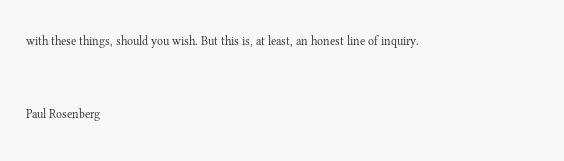with these things, should you wish. But this is, at least, an honest line of inquiry.


Paul Rosenberg